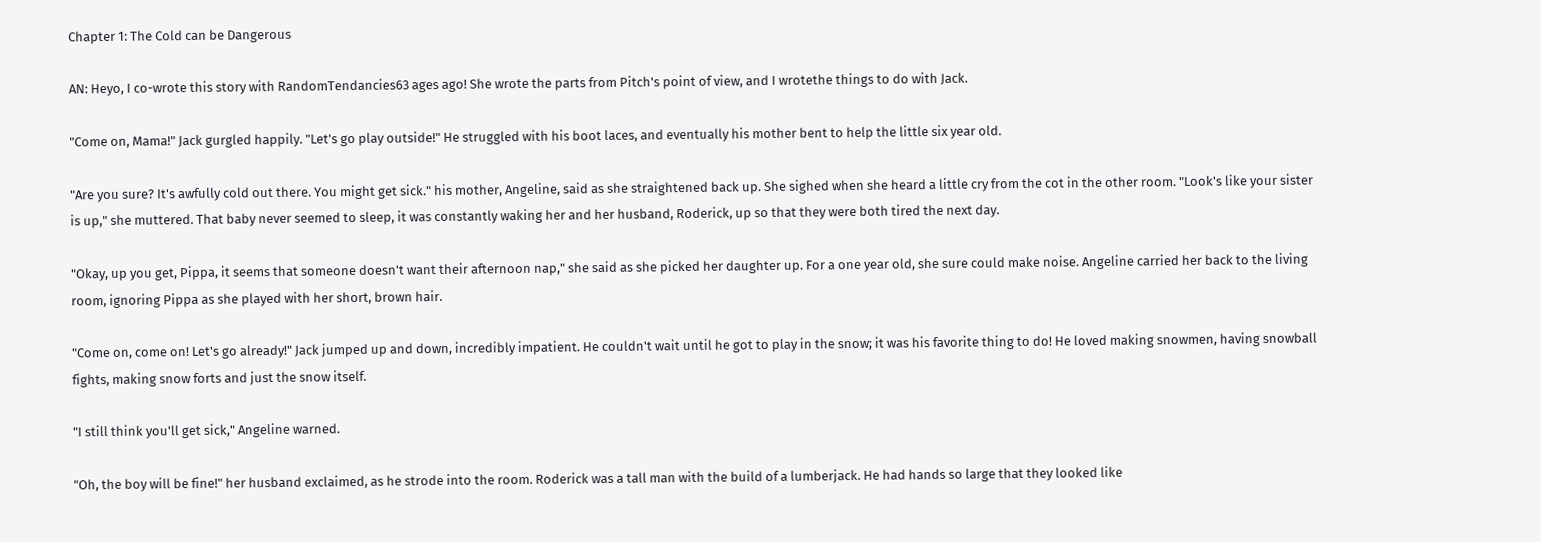Chapter 1: The Cold can be Dangerous

AN: Heyo, I co-wrote this story with RandomTendancies63 ages ago! She wrote the parts from Pitch's point of view, and I wrotethe things to do with Jack.

"Come on, Mama!" Jack gurgled happily. "Let's go play outside!" He struggled with his boot laces, and eventually his mother bent to help the little six year old.

"Are you sure? It's awfully cold out there. You might get sick." his mother, Angeline, said as she straightened back up. She sighed when she heard a little cry from the cot in the other room. "Look's like your sister is up," she muttered. That baby never seemed to sleep, it was constantly waking her and her husband, Roderick, up so that they were both tired the next day.

"Okay, up you get, Pippa, it seems that someone doesn't want their afternoon nap," she said as she picked her daughter up. For a one year old, she sure could make noise. Angeline carried her back to the living room, ignoring Pippa as she played with her short, brown hair.

"Come on, come on! Let's go already!" Jack jumped up and down, incredibly impatient. He couldn't wait until he got to play in the snow; it was his favorite thing to do! He loved making snowmen, having snowball fights, making snow forts and just the snow itself.

"I still think you'll get sick," Angeline warned.

"Oh, the boy will be fine!" her husband exclaimed, as he strode into the room. Roderick was a tall man with the build of a lumberjack. He had hands so large that they looked like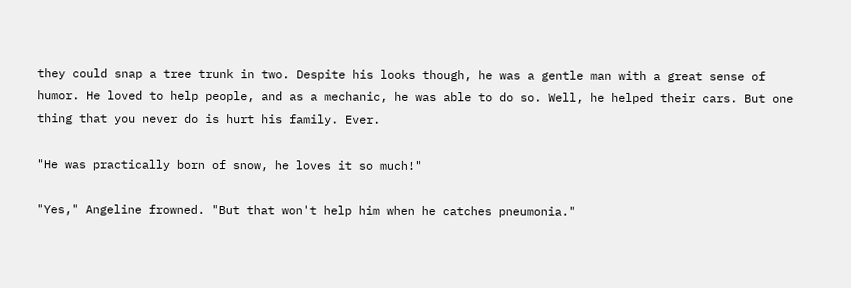they could snap a tree trunk in two. Despite his looks though, he was a gentle man with a great sense of humor. He loved to help people, and as a mechanic, he was able to do so. Well, he helped their cars. But one thing that you never do is hurt his family. Ever.

"He was practically born of snow, he loves it so much!"

"Yes," Angeline frowned. "But that won't help him when he catches pneumonia."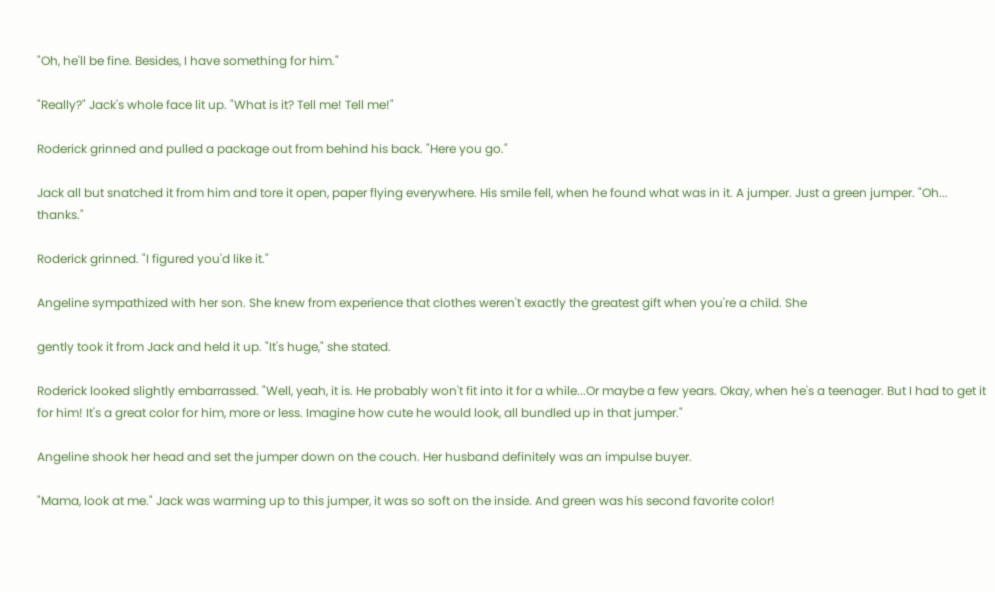"Oh, he'll be fine. Besides, I have something for him."

"Really?" Jack's whole face lit up. "What is it? Tell me! Tell me!"

Roderick grinned and pulled a package out from behind his back. "Here you go."

Jack all but snatched it from him and tore it open, paper flying everywhere. His smile fell, when he found what was in it. A jumper. Just a green jumper. "Oh... thanks."

Roderick grinned. "I figured you'd like it."

Angeline sympathized with her son. She knew from experience that clothes weren't exactly the greatest gift when you're a child. She

gently took it from Jack and held it up. "It's huge," she stated.

Roderick looked slightly embarrassed. "Well, yeah, it is. He probably won't fit into it for a while...Or maybe a few years. Okay, when he's a teenager. But I had to get it for him! It's a great color for him, more or less. Imagine how cute he would look, all bundled up in that jumper."

Angeline shook her head and set the jumper down on the couch. Her husband definitely was an impulse buyer.

"Mama, look at me." Jack was warming up to this jumper, it was so soft on the inside. And green was his second favorite color!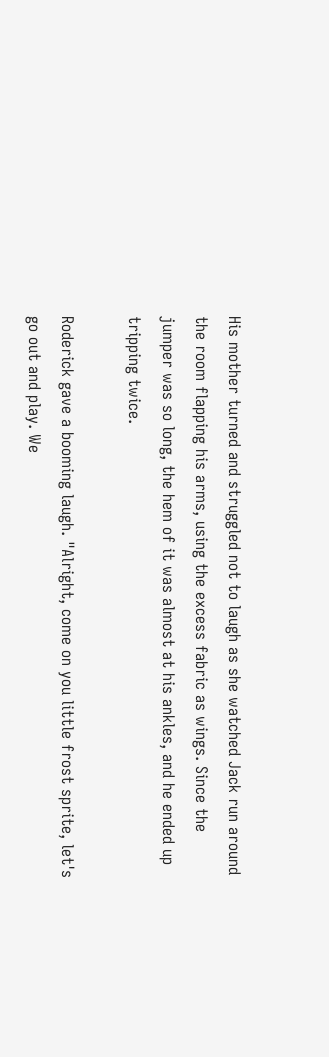His mother turned and struggled not to laugh as she watched Jack run around the room flapping his arms, using the excess fabric as wings. Since the jumper was so long, the hem of it was almost at his ankles, and he ended up tripping twice.

Roderick gave a booming laugh. "Alright, come on you little frost sprite, let's go out and play. We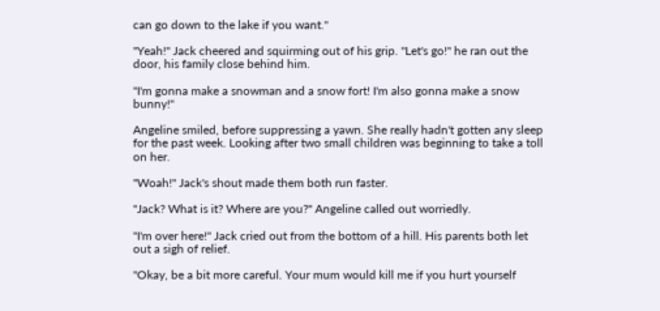can go down to the lake if you want."

"Yeah!" Jack cheered and squirming out of his grip. "Let's go!" he ran out the door, his family close behind him.

"I'm gonna make a snowman and a snow fort! I'm also gonna make a snow bunny!"

Angeline smiled, before suppressing a yawn. She really hadn't gotten any sleep for the past week. Looking after two small children was beginning to take a toll on her.

"Woah!" Jack's shout made them both run faster.

"Jack? What is it? Where are you?" Angeline called out worriedly.

"I'm over here!" Jack cried out from the bottom of a hill. His parents both let out a sigh of relief.

"Okay, be a bit more careful. Your mum would kill me if you hurt yourself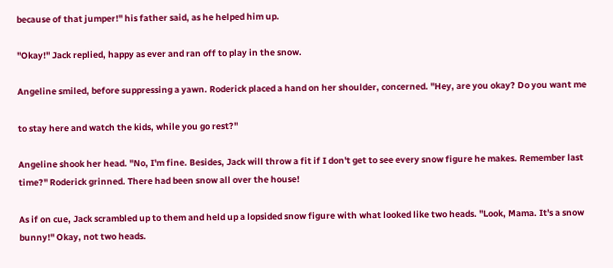because of that jumper!" his father said, as he helped him up.

"Okay!" Jack replied, happy as ever and ran off to play in the snow.

Angeline smiled, before suppressing a yawn. Roderick placed a hand on her shoulder, concerned. "Hey, are you okay? Do you want me

to stay here and watch the kids, while you go rest?"

Angeline shook her head. "No, I'm fine. Besides, Jack will throw a fit if I don't get to see every snow figure he makes. Remember last time?" Roderick grinned. There had been snow all over the house!

As if on cue, Jack scrambled up to them and held up a lopsided snow figure with what looked like two heads. "Look, Mama. It's a snow bunny!" Okay, not two heads.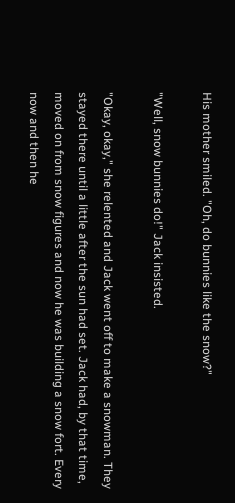His mother smiled. "Oh, do bunnies like the snow?"

"Well, snow bunnies do!" Jack insisted.

"Okay, okay," she relented and Jack went off to make a snowman. They stayed there until a little after the sun had set. Jack had, by that time, moved on from snow figures and now he was building a snow fort. Every now and then he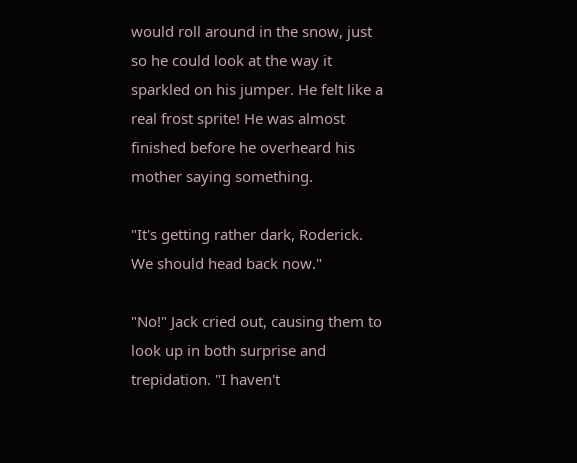would roll around in the snow, just so he could look at the way it sparkled on his jumper. He felt like a real frost sprite! He was almost finished before he overheard his mother saying something.

"It's getting rather dark, Roderick. We should head back now."

"No!" Jack cried out, causing them to look up in both surprise and trepidation. "I haven't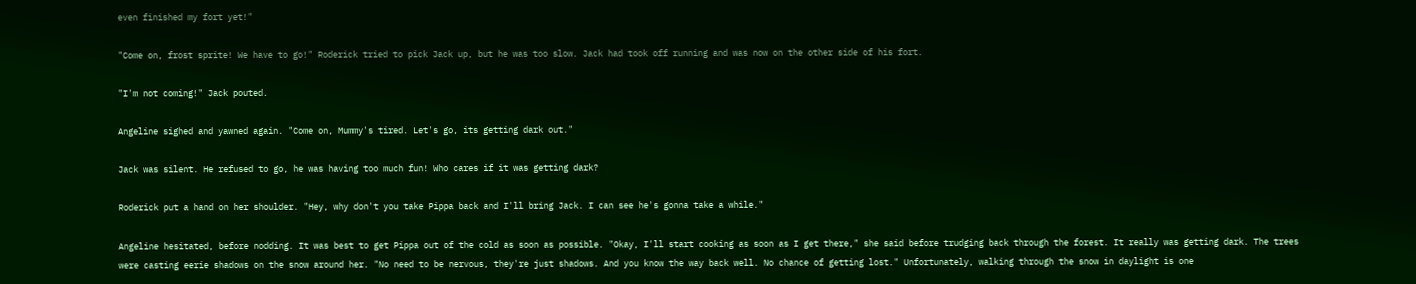even finished my fort yet!"

"Come on, frost sprite! We have to go!" Roderick tried to pick Jack up, but he was too slow. Jack had took off running and was now on the other side of his fort.

"I'm not coming!" Jack pouted.

Angeline sighed and yawned again. "Come on, Mummy's tired. Let's go, its getting dark out."

Jack was silent. He refused to go, he was having too much fun! Who cares if it was getting dark?

Roderick put a hand on her shoulder. "Hey, why don't you take Pippa back and I'll bring Jack. I can see he's gonna take a while."

Angeline hesitated, before nodding. It was best to get Pippa out of the cold as soon as possible. "Okay, I'll start cooking as soon as I get there," she said before trudging back through the forest. It really was getting dark. The trees were casting eerie shadows on the snow around her. "No need to be nervous, they're just shadows. And you know the way back well. No chance of getting lost." Unfortunately, walking through the snow in daylight is one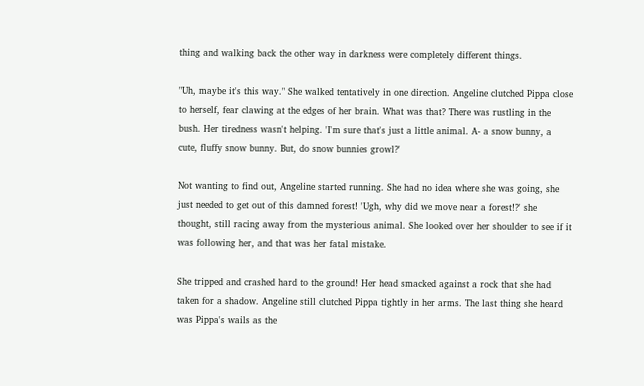thing and walking back the other way in darkness were completely different things.

"Uh, maybe it's this way." She walked tentatively in one direction. Angeline clutched Pippa close to herself, fear clawing at the edges of her brain. What was that? There was rustling in the bush. Her tiredness wasn't helping. 'I'm sure that's just a little animal. A- a snow bunny, a cute, fluffy snow bunny. But, do snow bunnies growl?'

Not wanting to find out, Angeline started running. She had no idea where she was going, she just needed to get out of this damned forest! 'Ugh, why did we move near a forest!?' she thought, still racing away from the mysterious animal. She looked over her shoulder to see if it was following her, and that was her fatal mistake.

She tripped and crashed hard to the ground! Her head smacked against a rock that she had taken for a shadow. Angeline still clutched Pippa tightly in her arms. The last thing she heard was Pippa's wails as the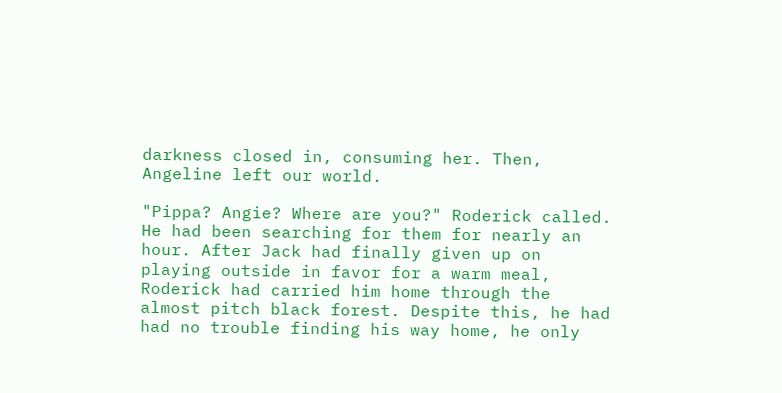darkness closed in, consuming her. Then, Angeline left our world.

"Pippa? Angie? Where are you?" Roderick called. He had been searching for them for nearly an hour. After Jack had finally given up on playing outside in favor for a warm meal, Roderick had carried him home through the almost pitch black forest. Despite this, he had had no trouble finding his way home, he only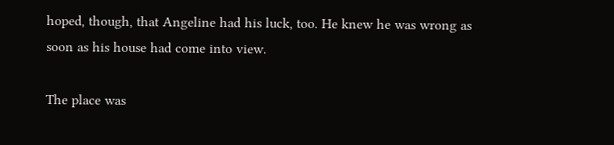hoped, though, that Angeline had his luck, too. He knew he was wrong as soon as his house had come into view.

The place was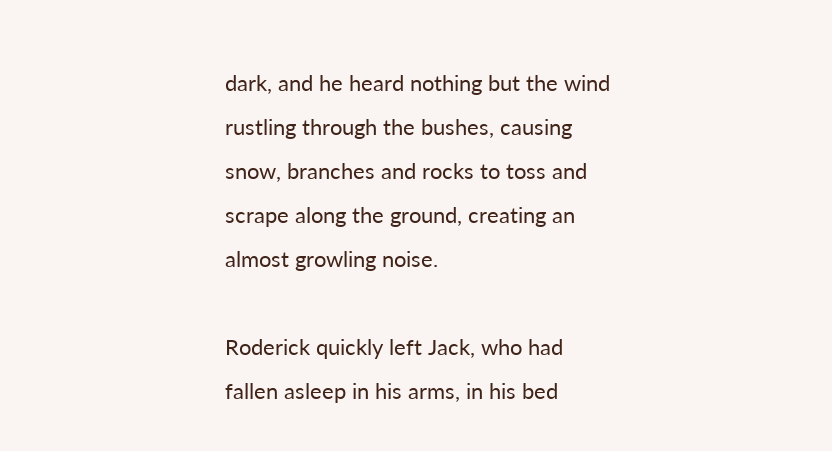dark, and he heard nothing but the wind rustling through the bushes, causing snow, branches and rocks to toss and scrape along the ground, creating an almost growling noise.

Roderick quickly left Jack, who had fallen asleep in his arms, in his bed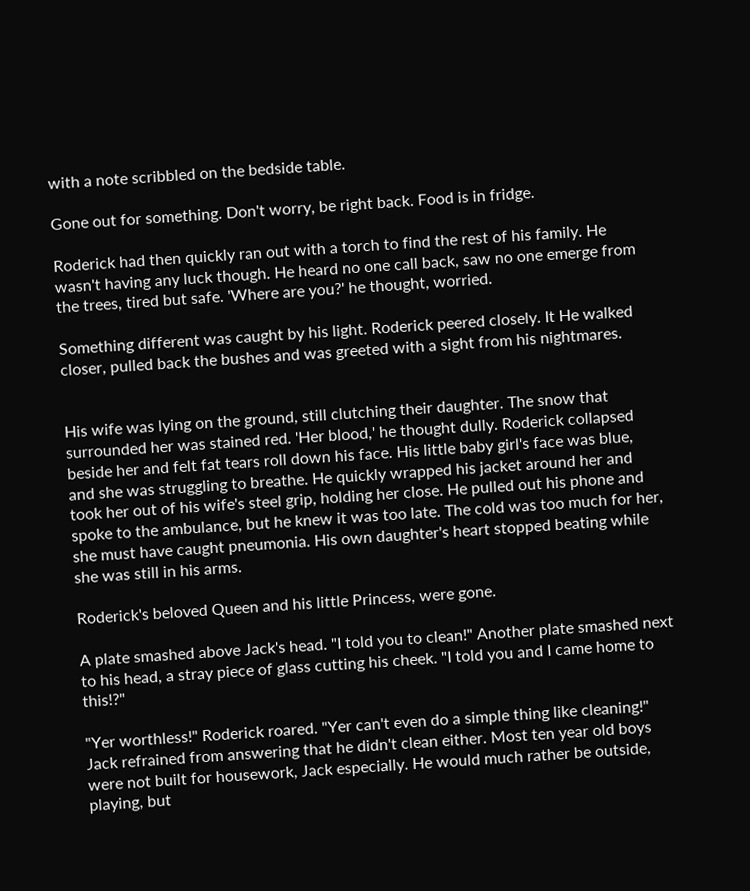with a note scribbled on the bedside table.

Gone out for something. Don't worry, be right back. Food is in fridge.

Roderick had then quickly ran out with a torch to find the rest of his family. He wasn't having any luck though. He heard no one call back, saw no one emerge from the trees, tired but safe. 'Where are you?' he thought, worried.

Something different was caught by his light. Roderick peered closely. It He walked closer, pulled back the bushes and was greeted with a sight from his nightmares.


His wife was lying on the ground, still clutching their daughter. The snow that surrounded her was stained red. 'Her blood,' he thought dully. Roderick collapsed beside her and felt fat tears roll down his face. His little baby girl's face was blue, and she was struggling to breathe. He quickly wrapped his jacket around her and took her out of his wife's steel grip, holding her close. He pulled out his phone and spoke to the ambulance, but he knew it was too late. The cold was too much for her, she must have caught pneumonia. His own daughter's heart stopped beating while she was still in his arms.

Roderick's beloved Queen and his little Princess, were gone.

A plate smashed above Jack's head. "I told you to clean!" Another plate smashed next to his head, a stray piece of glass cutting his cheek. "I told you and I came home to this!?"

"Yer worthless!" Roderick roared. "Yer can't even do a simple thing like cleaning!" Jack refrained from answering that he didn't clean either. Most ten year old boys were not built for housework, Jack especially. He would much rather be outside, playing, but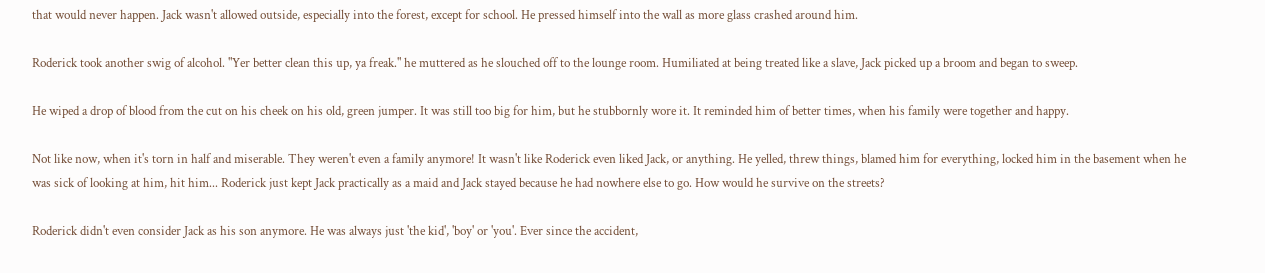that would never happen. Jack wasn't allowed outside, especially into the forest, except for school. He pressed himself into the wall as more glass crashed around him.

Roderick took another swig of alcohol. "Yer better clean this up, ya freak." he muttered as he slouched off to the lounge room. Humiliated at being treated like a slave, Jack picked up a broom and began to sweep.

He wiped a drop of blood from the cut on his cheek on his old, green jumper. It was still too big for him, but he stubbornly wore it. It reminded him of better times, when his family were together and happy.

Not like now, when it's torn in half and miserable. They weren't even a family anymore! It wasn't like Roderick even liked Jack, or anything. He yelled, threw things, blamed him for everything, locked him in the basement when he was sick of looking at him, hit him... Roderick just kept Jack practically as a maid and Jack stayed because he had nowhere else to go. How would he survive on the streets?

Roderick didn't even consider Jack as his son anymore. He was always just 'the kid', 'boy' or 'you'. Ever since the accident,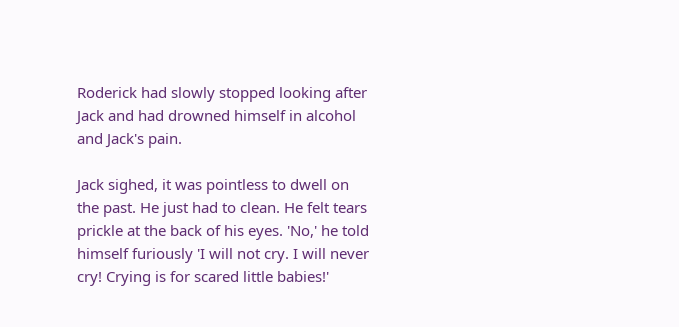Roderick had slowly stopped looking after Jack and had drowned himself in alcohol and Jack's pain.

Jack sighed, it was pointless to dwell on the past. He just had to clean. He felt tears prickle at the back of his eyes. 'No,' he told himself furiously 'I will not cry. I will never cry! Crying is for scared little babies!'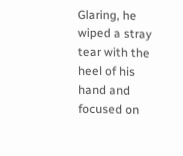Glaring, he wiped a stray tear with the heel of his hand and focused on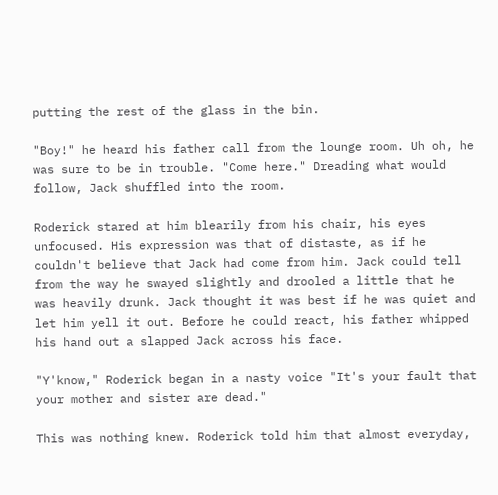putting the rest of the glass in the bin.

"Boy!" he heard his father call from the lounge room. Uh oh, he was sure to be in trouble. "Come here." Dreading what would follow, Jack shuffled into the room.

Roderick stared at him blearily from his chair, his eyes unfocused. His expression was that of distaste, as if he couldn't believe that Jack had come from him. Jack could tell from the way he swayed slightly and drooled a little that he was heavily drunk. Jack thought it was best if he was quiet and let him yell it out. Before he could react, his father whipped his hand out a slapped Jack across his face.

"Y'know," Roderick began in a nasty voice "It's your fault that your mother and sister are dead."

This was nothing knew. Roderick told him that almost everyday,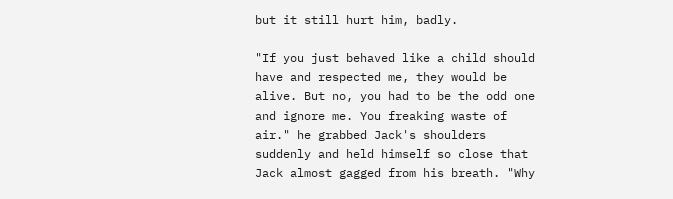but it still hurt him, badly.

"If you just behaved like a child should have and respected me, they would be alive. But no, you had to be the odd one and ignore me. You freaking waste of air." he grabbed Jack's shoulders suddenly and held himself so close that Jack almost gagged from his breath. "Why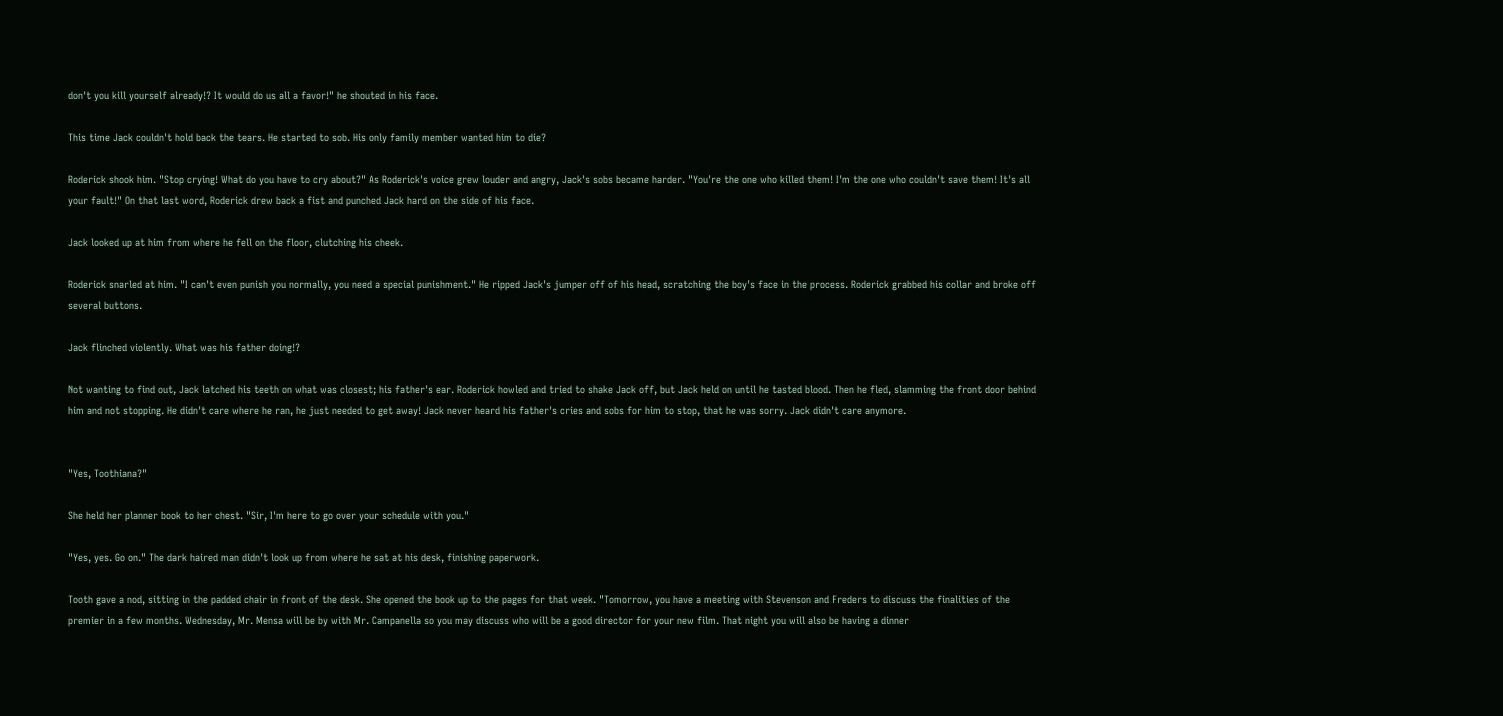don't you kill yourself already!? It would do us all a favor!" he shouted in his face.

This time Jack couldn't hold back the tears. He started to sob. His only family member wanted him to die?

Roderick shook him. "Stop crying! What do you have to cry about?" As Roderick's voice grew louder and angry, Jack's sobs became harder. "You're the one who killed them! I'm the one who couldn't save them! It's all your fault!" On that last word, Roderick drew back a fist and punched Jack hard on the side of his face.

Jack looked up at him from where he fell on the floor, clutching his cheek.

Roderick snarled at him. "I can't even punish you normally, you need a special punishment." He ripped Jack's jumper off of his head, scratching the boy's face in the process. Roderick grabbed his collar and broke off several buttons.

Jack flinched violently. What was his father doing!?

Not wanting to find out, Jack latched his teeth on what was closest; his father's ear. Roderick howled and tried to shake Jack off, but Jack held on until he tasted blood. Then he fled, slamming the front door behind him and not stopping. He didn't care where he ran, he just needed to get away! Jack never heard his father's cries and sobs for him to stop, that he was sorry. Jack didn't care anymore.


"Yes, Toothiana?"

She held her planner book to her chest. "Sir, I'm here to go over your schedule with you."

"Yes, yes. Go on." The dark haired man didn't look up from where he sat at his desk, finishing paperwork.

Tooth gave a nod, sitting in the padded chair in front of the desk. She opened the book up to the pages for that week. "Tomorrow, you have a meeting with Stevenson and Freders to discuss the finalities of the premier in a few months. Wednesday, Mr. Mensa will be by with Mr. Campanella so you may discuss who will be a good director for your new film. That night you will also be having a dinner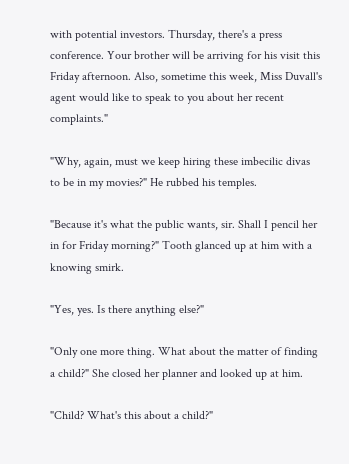with potential investors. Thursday, there's a press conference. Your brother will be arriving for his visit this Friday afternoon. Also, sometime this week, Miss Duvall's agent would like to speak to you about her recent complaints."

"Why, again, must we keep hiring these imbecilic divas to be in my movies?" He rubbed his temples.

"Because it's what the public wants, sir. Shall I pencil her in for Friday morning?" Tooth glanced up at him with a knowing smirk.

"Yes, yes. Is there anything else?"

"Only one more thing. What about the matter of finding a child?" She closed her planner and looked up at him.

"Child? What's this about a child?"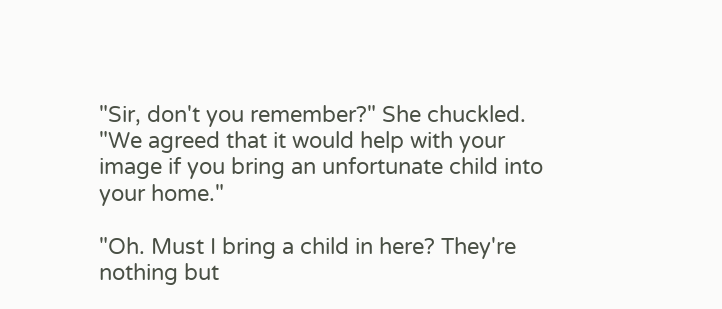"Sir, don't you remember?" She chuckled. "We agreed that it would help with your image if you bring an unfortunate child into your home."

"Oh. Must I bring a child in here? They're nothing but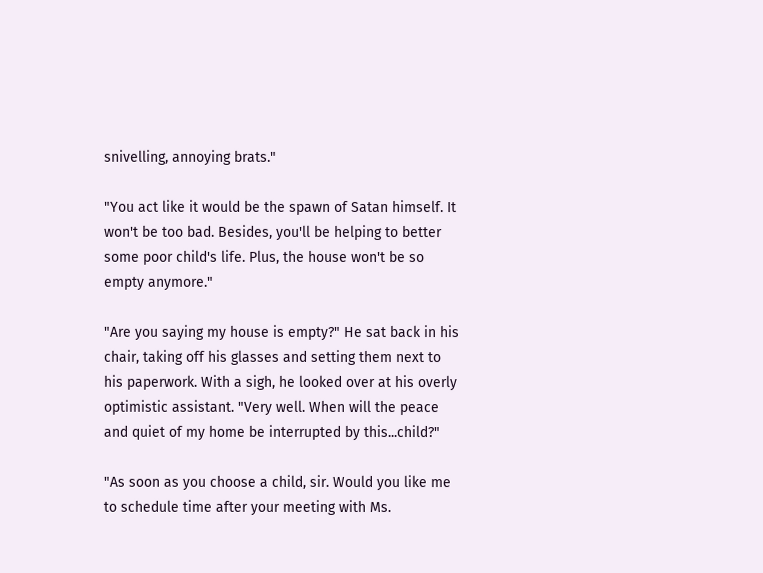snivelling, annoying brats."

"You act like it would be the spawn of Satan himself. It won't be too bad. Besides, you'll be helping to better some poor child's life. Plus, the house won't be so empty anymore."

"Are you saying my house is empty?" He sat back in his chair, taking off his glasses and setting them next to his paperwork. With a sigh, he looked over at his overly optimistic assistant. "Very well. When will the peace and quiet of my home be interrupted by this...child?"

"As soon as you choose a child, sir. Would you like me to schedule time after your meeting with Ms.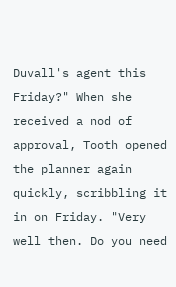Duvall's agent this Friday?" When she received a nod of approval, Tooth opened the planner again quickly, scribbling it in on Friday. "Very well then. Do you need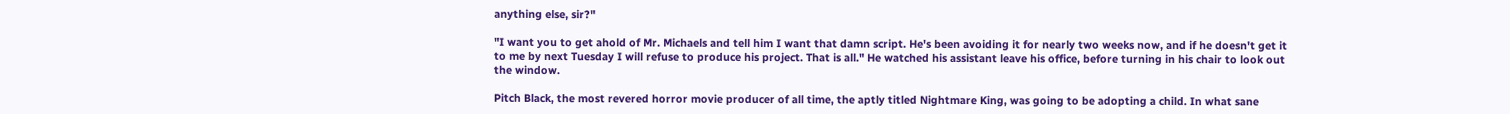anything else, sir?"

"I want you to get ahold of Mr. Michaels and tell him I want that damn script. He's been avoiding it for nearly two weeks now, and if he doesn't get it to me by next Tuesday I will refuse to produce his project. That is all." He watched his assistant leave his office, before turning in his chair to look out the window.

Pitch Black, the most revered horror movie producer of all time, the aptly titled Nightmare King, was going to be adopting a child. In what sane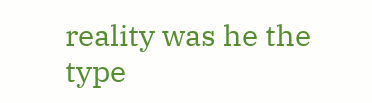reality was he the type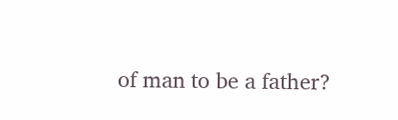of man to be a father?